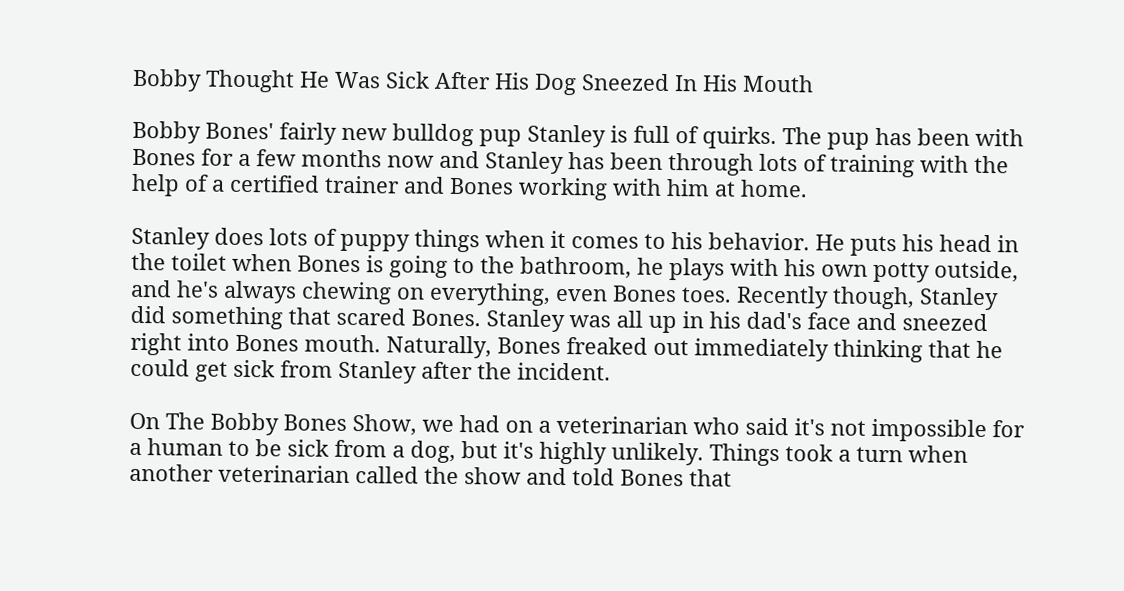Bobby Thought He Was Sick After His Dog Sneezed In His Mouth

Bobby Bones' fairly new bulldog pup Stanley is full of quirks. The pup has been with Bones for a few months now and Stanley has been through lots of training with the help of a certified trainer and Bones working with him at home.

Stanley does lots of puppy things when it comes to his behavior. He puts his head in the toilet when Bones is going to the bathroom, he plays with his own potty outside, and he's always chewing on everything, even Bones toes. Recently though, Stanley did something that scared Bones. Stanley was all up in his dad's face and sneezed right into Bones mouth. Naturally, Bones freaked out immediately thinking that he could get sick from Stanley after the incident.

On The Bobby Bones Show, we had on a veterinarian who said it's not impossible for a human to be sick from a dog, but it's highly unlikely. Things took a turn when another veterinarian called the show and told Bones that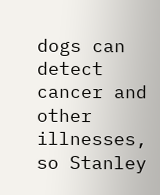dogs can detect cancer and other illnesses, so Stanley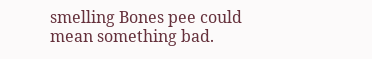smelling Bones pee could mean something bad.